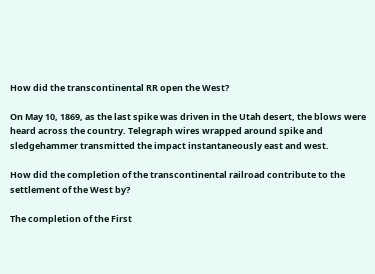How did the transcontinental RR open the West?

On May 10, 1869, as the last spike was driven in the Utah desert, the blows were heard across the country. Telegraph wires wrapped around spike and sledgehammer transmitted the impact instantaneously east and west.

How did the completion of the transcontinental railroad contribute to the settlement of the West by?

The completion of the First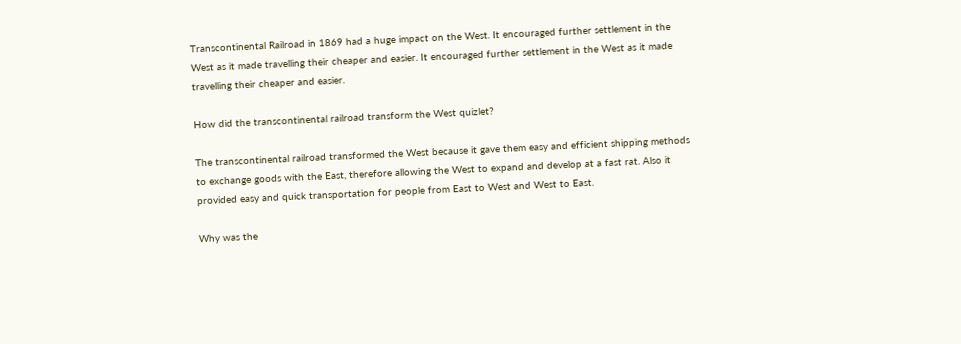Transcontinental Railroad in 1869 had a huge impact on the West. It encouraged further settlement in the West as it made travelling their cheaper and easier. It encouraged further settlement in the West as it made travelling their cheaper and easier.

How did the transcontinental railroad transform the West quizlet?

The transcontinental railroad transformed the West because it gave them easy and efficient shipping methods to exchange goods with the East, therefore allowing the West to expand and develop at a fast rat. Also it provided easy and quick transportation for people from East to West and West to East.

Why was the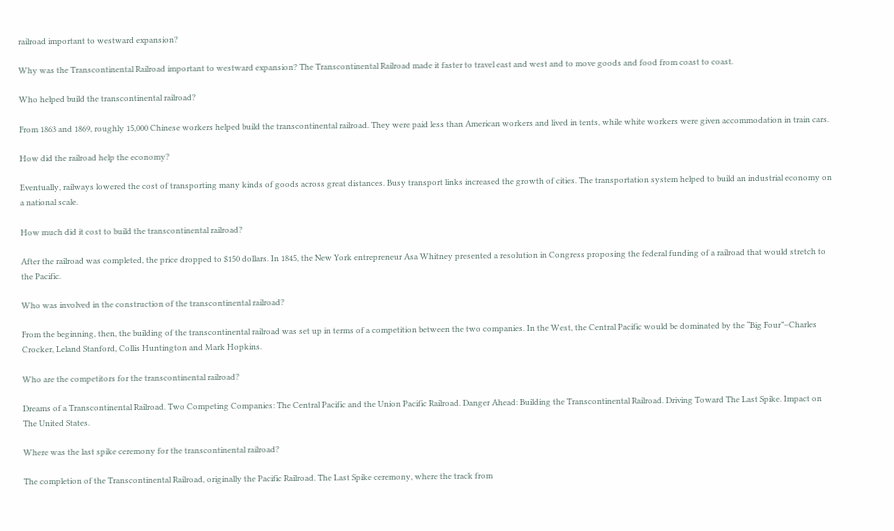railroad important to westward expansion?

Why was the Transcontinental Railroad important to westward expansion? The Transcontinental Railroad made it faster to travel east and west and to move goods and food from coast to coast.

Who helped build the transcontinental railroad?

From 1863 and 1869, roughly 15,000 Chinese workers helped build the transcontinental railroad. They were paid less than American workers and lived in tents, while white workers were given accommodation in train cars.

How did the railroad help the economy?

Eventually, railways lowered the cost of transporting many kinds of goods across great distances. Busy transport links increased the growth of cities. The transportation system helped to build an industrial economy on a national scale.

How much did it cost to build the transcontinental railroad?

After the railroad was completed, the price dropped to $150 dollars. In 1845, the New York entrepreneur Asa Whitney presented a resolution in Congress proposing the federal funding of a railroad that would stretch to the Pacific.

Who was involved in the construction of the transcontinental railroad?

From the beginning, then, the building of the transcontinental railroad was set up in terms of a competition between the two companies. In the West, the Central Pacific would be dominated by the “Big Four”–Charles Crocker, Leland Stanford, Collis Huntington and Mark Hopkins.

Who are the competitors for the transcontinental railroad?

Dreams of a Transcontinental Railroad. Two Competing Companies: The Central Pacific and the Union Pacific Railroad. Danger Ahead: Building the Transcontinental Railroad. Driving Toward The Last Spike. Impact on The United States.

Where was the last spike ceremony for the transcontinental railroad?

The completion of the Transcontinental Railroad, originally the Pacific Railroad. The Last Spike ceremony, where the track from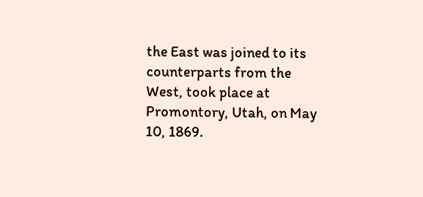the East was joined to its counterparts from the West, took place at Promontory, Utah, on May 10, 1869.